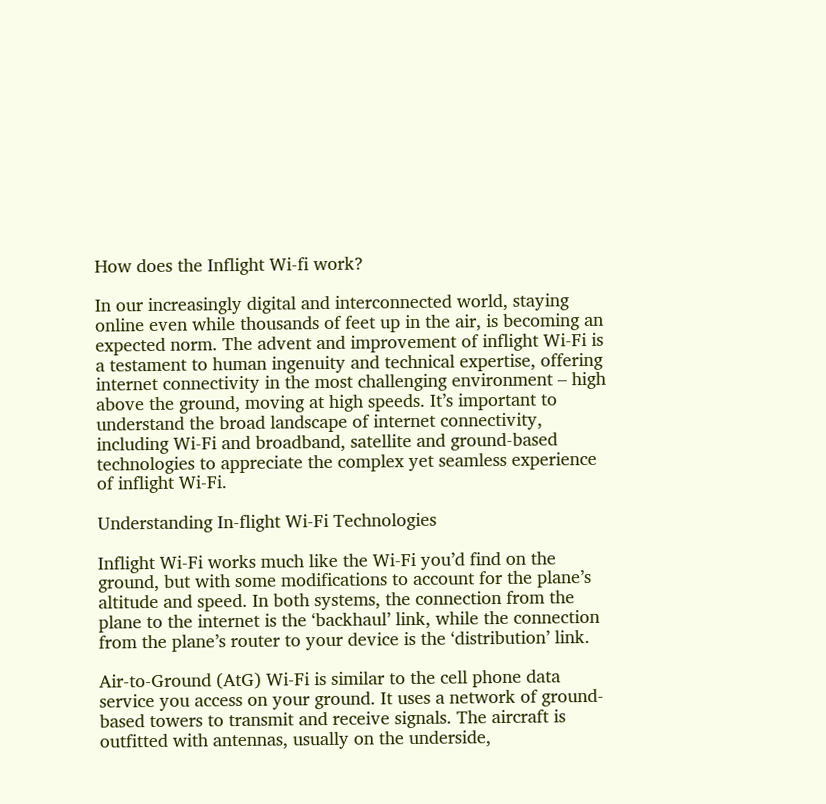How does the Inflight Wi-fi work?

In our increasingly digital and interconnected world, staying online even while thousands of feet up in the air, is becoming an expected norm. The advent and improvement of inflight Wi-Fi is a testament to human ingenuity and technical expertise, offering internet connectivity in the most challenging environment – high above the ground, moving at high speeds. It’s important to understand the broad landscape of internet connectivity, including Wi-Fi and broadband, satellite and ground-based technologies to appreciate the complex yet seamless experience of inflight Wi-Fi.

Understanding In-flight Wi-Fi Technologies

Inflight Wi-Fi works much like the Wi-Fi you’d find on the ground, but with some modifications to account for the plane’s altitude and speed. In both systems, the connection from the plane to the internet is the ‘backhaul’ link, while the connection from the plane’s router to your device is the ‘distribution’ link.

Air-to-Ground (AtG) Wi-Fi is similar to the cell phone data service you access on your ground. It uses a network of ground-based towers to transmit and receive signals. The aircraft is outfitted with antennas, usually on the underside,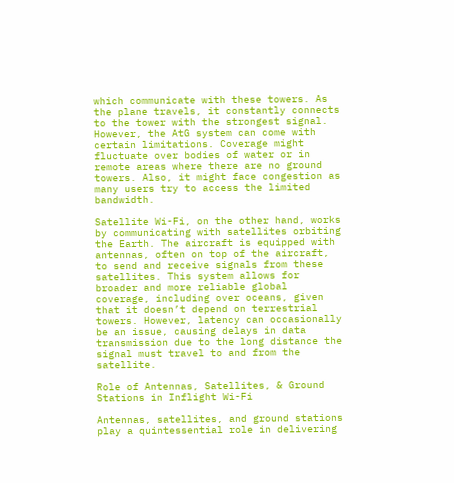which communicate with these towers. As the plane travels, it constantly connects to the tower with the strongest signal. However, the AtG system can come with certain limitations. Coverage might fluctuate over bodies of water or in remote areas where there are no ground towers. Also, it might face congestion as many users try to access the limited bandwidth.

Satellite Wi-Fi, on the other hand, works by communicating with satellites orbiting the Earth. The aircraft is equipped with antennas, often on top of the aircraft, to send and receive signals from these satellites. This system allows for broader and more reliable global coverage, including over oceans, given that it doesn’t depend on terrestrial towers. However, latency can occasionally be an issue, causing delays in data transmission due to the long distance the signal must travel to and from the satellite.

Role of Antennas, Satellites, & Ground Stations in Inflight Wi-Fi

Antennas, satellites, and ground stations play a quintessential role in delivering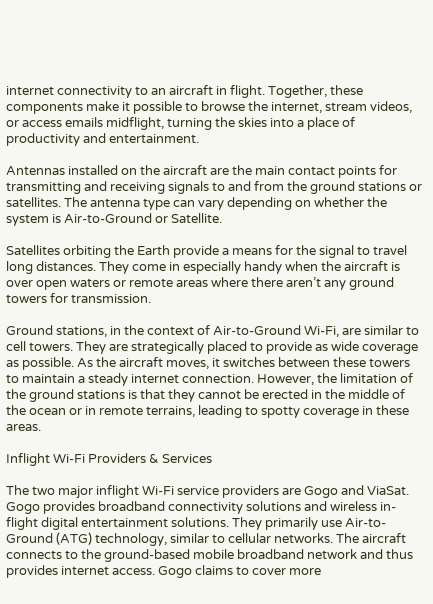internet connectivity to an aircraft in flight. Together, these components make it possible to browse the internet, stream videos, or access emails midflight, turning the skies into a place of productivity and entertainment.

Antennas installed on the aircraft are the main contact points for transmitting and receiving signals to and from the ground stations or satellites. The antenna type can vary depending on whether the system is Air-to-Ground or Satellite.

Satellites orbiting the Earth provide a means for the signal to travel long distances. They come in especially handy when the aircraft is over open waters or remote areas where there aren’t any ground towers for transmission.

Ground stations, in the context of Air-to-Ground Wi-Fi, are similar to cell towers. They are strategically placed to provide as wide coverage as possible. As the aircraft moves, it switches between these towers to maintain a steady internet connection. However, the limitation of the ground stations is that they cannot be erected in the middle of the ocean or in remote terrains, leading to spotty coverage in these areas.

Inflight Wi-Fi Providers & Services

The two major inflight Wi-Fi service providers are Gogo and ViaSat. Gogo provides broadband connectivity solutions and wireless in-flight digital entertainment solutions. They primarily use Air-to-Ground (ATG) technology, similar to cellular networks. The aircraft connects to the ground-based mobile broadband network and thus provides internet access. Gogo claims to cover more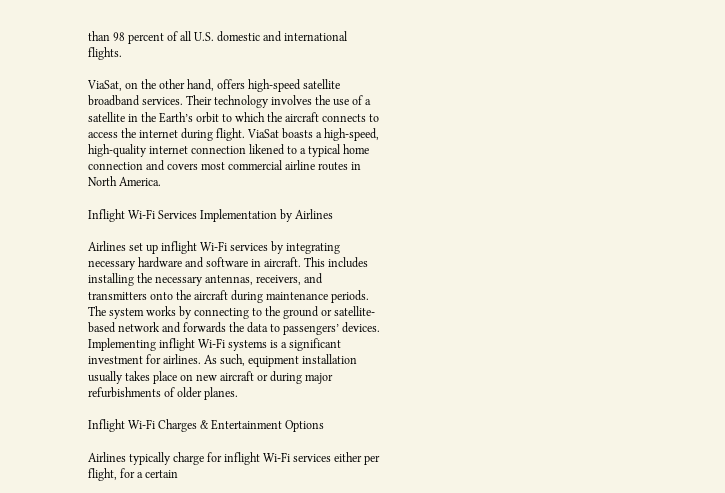than 98 percent of all U.S. domestic and international flights.

ViaSat, on the other hand, offers high-speed satellite broadband services. Their technology involves the use of a satellite in the Earth’s orbit to which the aircraft connects to access the internet during flight. ViaSat boasts a high-speed, high-quality internet connection likened to a typical home connection and covers most commercial airline routes in North America.

Inflight Wi-Fi Services Implementation by Airlines

Airlines set up inflight Wi-Fi services by integrating necessary hardware and software in aircraft. This includes installing the necessary antennas, receivers, and transmitters onto the aircraft during maintenance periods. The system works by connecting to the ground or satellite-based network and forwards the data to passengers’ devices. Implementing inflight Wi-Fi systems is a significant investment for airlines. As such, equipment installation usually takes place on new aircraft or during major refurbishments of older planes.

Inflight Wi-Fi Charges & Entertainment Options

Airlines typically charge for inflight Wi-Fi services either per flight, for a certain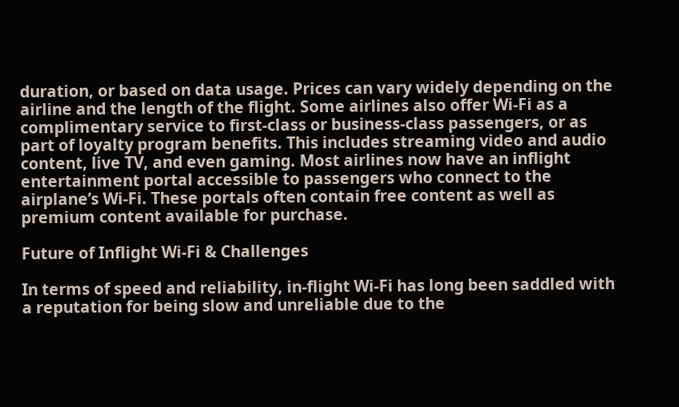duration, or based on data usage. Prices can vary widely depending on the airline and the length of the flight. Some airlines also offer Wi-Fi as a complimentary service to first-class or business-class passengers, or as part of loyalty program benefits. This includes streaming video and audio content, live TV, and even gaming. Most airlines now have an inflight entertainment portal accessible to passengers who connect to the airplane’s Wi-Fi. These portals often contain free content as well as premium content available for purchase.

Future of Inflight Wi-Fi & Challenges

In terms of speed and reliability, in-flight Wi-Fi has long been saddled with a reputation for being slow and unreliable due to the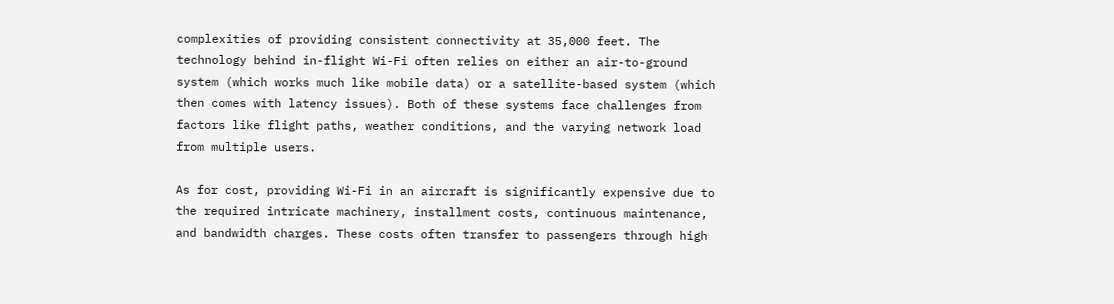complexities of providing consistent connectivity at 35,000 feet. The technology behind in-flight Wi-Fi often relies on either an air-to-ground system (which works much like mobile data) or a satellite-based system (which then comes with latency issues). Both of these systems face challenges from factors like flight paths, weather conditions, and the varying network load from multiple users.

As for cost, providing Wi-Fi in an aircraft is significantly expensive due to the required intricate machinery, installment costs, continuous maintenance, and bandwidth charges. These costs often transfer to passengers through high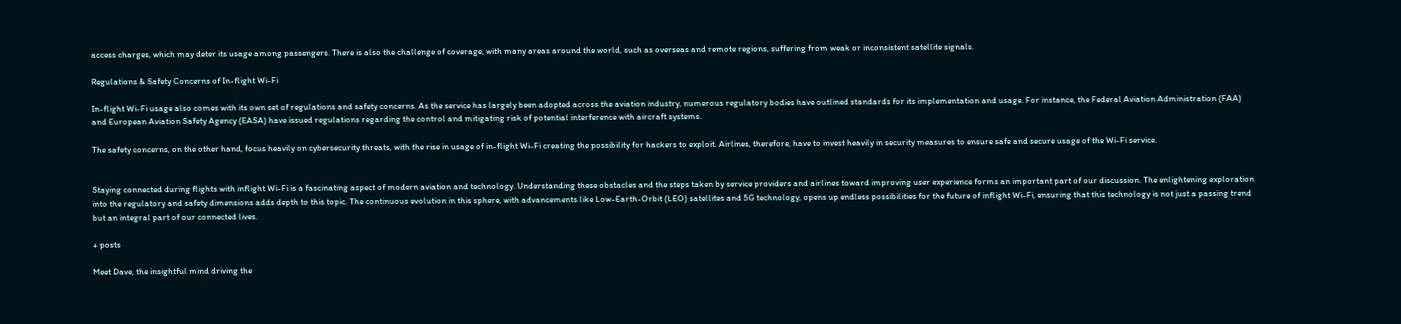access charges, which may deter its usage among passengers. There is also the challenge of coverage, with many areas around the world, such as overseas and remote regions, suffering from weak or inconsistent satellite signals.

Regulations & Safety Concerns of In-flight Wi-Fi

In-flight Wi-Fi usage also comes with its own set of regulations and safety concerns. As the service has largely been adopted across the aviation industry, numerous regulatory bodies have outlined standards for its implementation and usage. For instance, the Federal Aviation Administration (FAA) and European Aviation Safety Agency (EASA) have issued regulations regarding the control and mitigating risk of potential interference with aircraft systems.

The safety concerns, on the other hand, focus heavily on cybersecurity threats, with the rise in usage of in-flight Wi-Fi creating the possibility for hackers to exploit. Airlines, therefore, have to invest heavily in security measures to ensure safe and secure usage of the Wi-Fi service.


Staying connected during flights with inflight Wi-Fi is a fascinating aspect of modern aviation and technology. Understanding these obstacles and the steps taken by service providers and airlines toward improving user experience forms an important part of our discussion. The enlightening exploration into the regulatory and safety dimensions adds depth to this topic. The continuous evolution in this sphere, with advancements like Low-Earth-Orbit (LEO) satellites and 5G technology, opens up endless possibilities for the future of inflight Wi-Fi, ensuring that this technology is not just a passing trend but an integral part of our connected lives.

+ posts

Meet Dave, the insightful mind driving the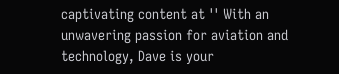captivating content at '' With an unwavering passion for aviation and technology, Dave is your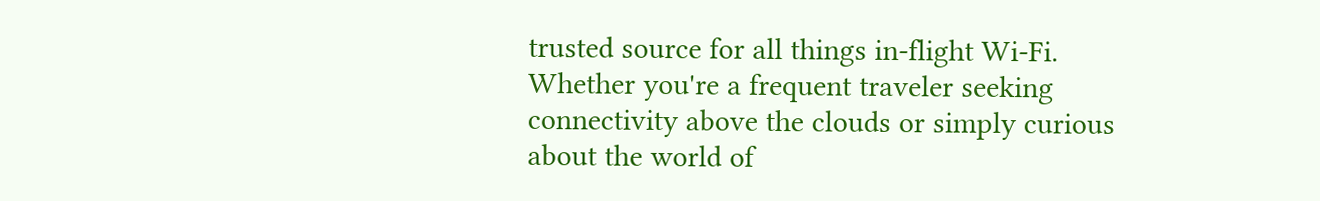trusted source for all things in-flight Wi-Fi. Whether you're a frequent traveler seeking connectivity above the clouds or simply curious about the world of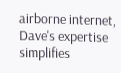airborne internet, Dave's expertise simplifies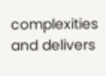complexities and delivers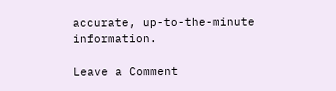accurate, up-to-the-minute information.

Leave a Comment